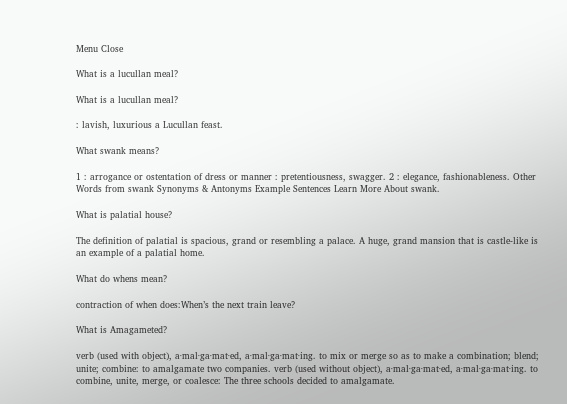Menu Close

What is a lucullan meal?

What is a lucullan meal?

: lavish, luxurious a Lucullan feast.

What swank means?

1 : arrogance or ostentation of dress or manner : pretentiousness, swagger. 2 : elegance, fashionableness. Other Words from swank Synonyms & Antonyms Example Sentences Learn More About swank.

What is palatial house?

The definition of palatial is spacious, grand or resembling a palace. A huge, grand mansion that is castle-like is an example of a palatial home.

What do whens mean?

contraction of when does:When’s the next train leave?

What is Amagameted?

verb (used with object), a·mal·ga·mat·ed, a·mal·ga·mat·ing. to mix or merge so as to make a combination; blend; unite; combine: to amalgamate two companies. verb (used without object), a·mal·ga·mat·ed, a·mal·ga·mat·ing. to combine, unite, merge, or coalesce: The three schools decided to amalgamate.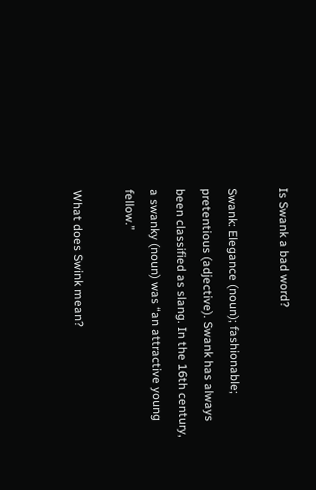Is Swank a bad word?

Swank: Elegance (noun); fashionable; pretentious (adjective). Swank has always been classified as slang. In the 16th century, a swanky (noun) was “an attractive young fellow.”

What does Swink mean?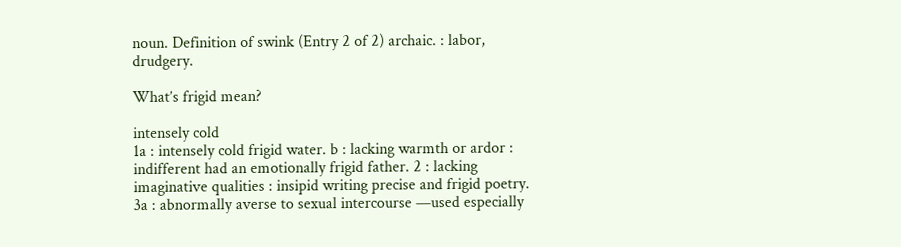noun. Definition of swink (Entry 2 of 2) archaic. : labor, drudgery.

What’s frigid mean?

intensely cold
1a : intensely cold frigid water. b : lacking warmth or ardor : indifferent had an emotionally frigid father. 2 : lacking imaginative qualities : insipid writing precise and frigid poetry. 3a : abnormally averse to sexual intercourse —used especially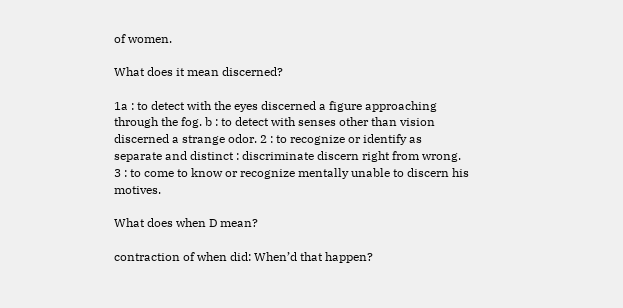of women.

What does it mean discerned?

1a : to detect with the eyes discerned a figure approaching through the fog. b : to detect with senses other than vision discerned a strange odor. 2 : to recognize or identify as separate and distinct : discriminate discern right from wrong. 3 : to come to know or recognize mentally unable to discern his motives.

What does when D mean?

contraction of when did: When’d that happen?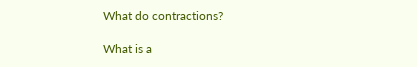What do contractions?

What is a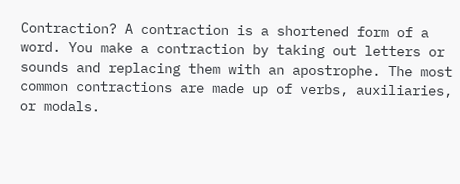Contraction? A contraction is a shortened form of a word. You make a contraction by taking out letters or sounds and replacing them with an apostrophe. The most common contractions are made up of verbs, auxiliaries, or modals.